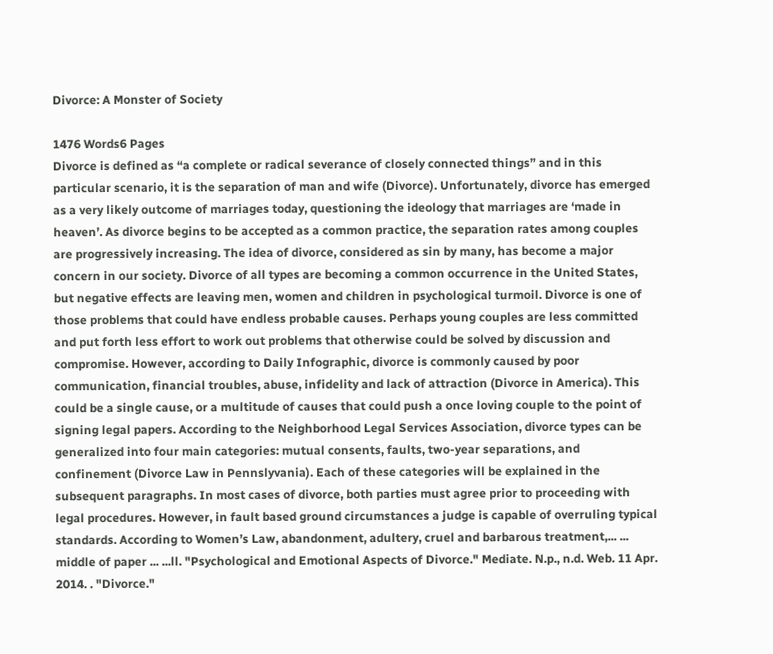Divorce: A Monster of Society

1476 Words6 Pages
Divorce is defined as “a complete or radical severance of closely connected things” and in this particular scenario, it is the separation of man and wife (Divorce). Unfortunately, divorce has emerged as a very likely outcome of marriages today, questioning the ideology that marriages are ‘made in heaven’. As divorce begins to be accepted as a common practice, the separation rates among couples are progressively increasing. The idea of divorce, considered as sin by many, has become a major concern in our society. Divorce of all types are becoming a common occurrence in the United States, but negative effects are leaving men, women and children in psychological turmoil. Divorce is one of those problems that could have endless probable causes. Perhaps young couples are less committed and put forth less effort to work out problems that otherwise could be solved by discussion and compromise. However, according to Daily Infographic, divorce is commonly caused by poor communication, financial troubles, abuse, infidelity and lack of attraction (Divorce in America). This could be a single cause, or a multitude of causes that could push a once loving couple to the point of signing legal papers. According to the Neighborhood Legal Services Association, divorce types can be generalized into four main categories: mutual consents, faults, two-year separations, and confinement (Divorce Law in Pennslyvania). Each of these categories will be explained in the subsequent paragraphs. In most cases of divorce, both parties must agree prior to proceeding with legal procedures. However, in fault based ground circumstances a judge is capable of overruling typical standards. According to Women’s Law, abandonment, adultery, cruel and barbarous treatment,... ... middle of paper ... ...ll. "Psychological and Emotional Aspects of Divorce." Mediate. N.p., n.d. Web. 11 Apr. 2014. . "Divorce."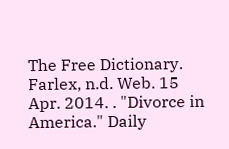The Free Dictionary. Farlex, n.d. Web. 15 Apr. 2014. . "Divorce in America." Daily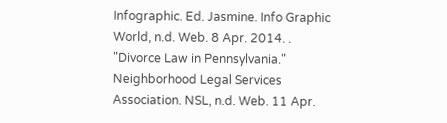Infographic. Ed. Jasmine. Info Graphic World, n.d. Web. 8 Apr. 2014. . "Divorce Law in Pennsylvania." Neighborhood Legal Services Association. NSL, n.d. Web. 11 Apr.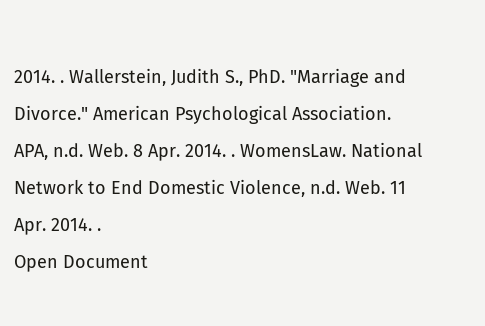2014. . Wallerstein, Judith S., PhD. "Marriage and Divorce." American Psychological Association. APA, n.d. Web. 8 Apr. 2014. . WomensLaw. National Network to End Domestic Violence, n.d. Web. 11 Apr. 2014. .
Open Document